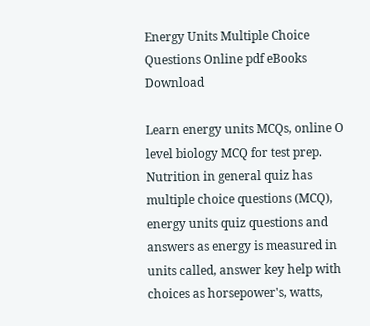Energy Units Multiple Choice Questions Online pdf eBooks Download

Learn energy units MCQs, online O level biology MCQ for test prep. Nutrition in general quiz has multiple choice questions (MCQ), energy units quiz questions and answers as energy is measured in units called, answer key help with choices as horsepower's, watts,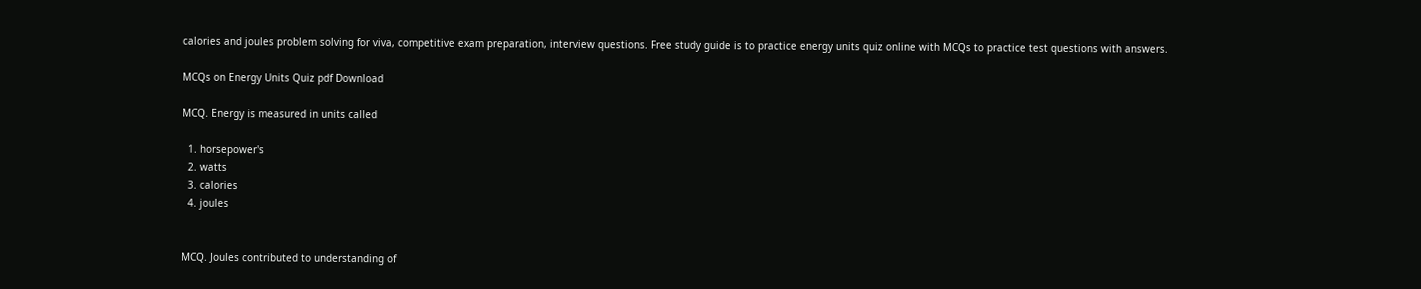calories and joules problem solving for viva, competitive exam preparation, interview questions. Free study guide is to practice energy units quiz online with MCQs to practice test questions with answers.

MCQs on Energy Units Quiz pdf Download

MCQ. Energy is measured in units called

  1. horsepower's
  2. watts
  3. calories
  4. joules


MCQ. Joules contributed to understanding of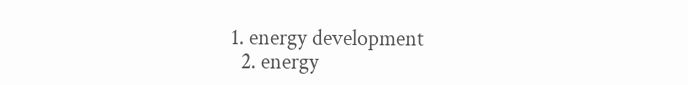1. energy development
  2. energy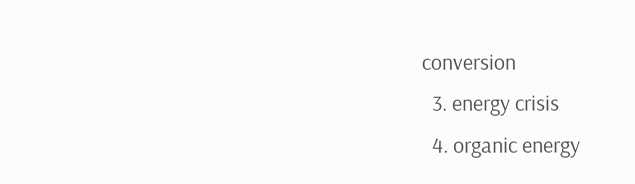conversion
  3. energy crisis
  4. organic energy